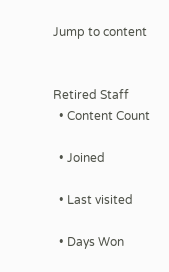Jump to content


Retired Staff
  • Content Count

  • Joined

  • Last visited

  • Days Won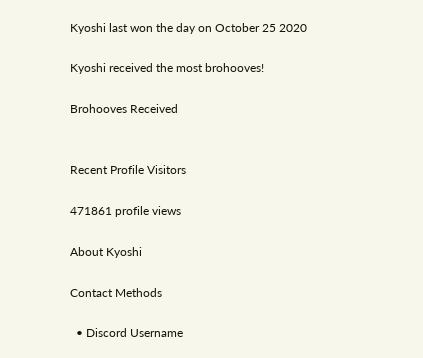Kyoshi last won the day on October 25 2020

Kyoshi received the most brohooves!

Brohooves Received


Recent Profile Visitors

471861 profile views

About Kyoshi

Contact Methods

  • Discord Username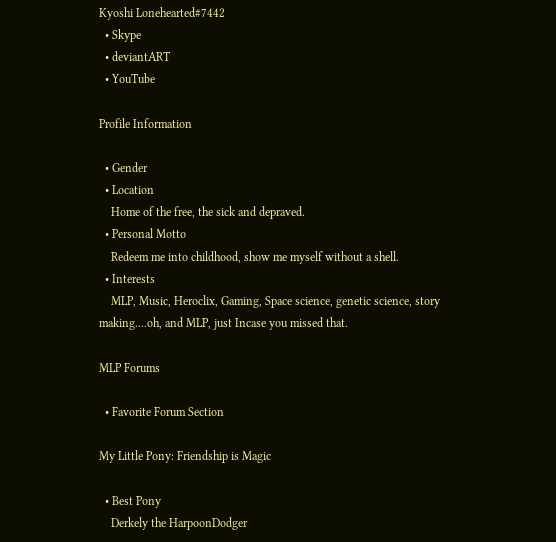Kyoshi Lonehearted#7442
  • Skype
  • deviantART
  • YouTube

Profile Information

  • Gender
  • Location
    Home of the free, the sick and depraved.
  • Personal Motto
    Redeem me into childhood, show me myself without a shell.
  • Interests
    MLP, Music, Heroclix, Gaming, Space science, genetic science, story making....oh, and MLP, just Incase you missed that.

MLP Forums

  • Favorite Forum Section

My Little Pony: Friendship is Magic

  • Best Pony
    Derkely the HarpoonDodger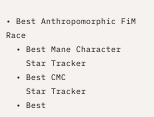• Best Anthropomorphic FiM Race
  • Best Mane Character
    Star Tracker
  • Best CMC
    Star Tracker
  • Best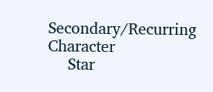Secondary/Recurring Character
    Star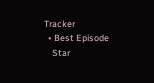Tracker
  • Best Episode
    Star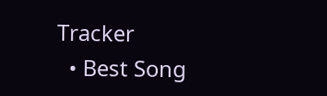Tracker
  • Best Song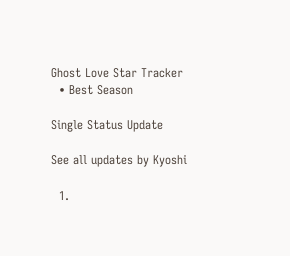Ghost Love Star Tracker
  • Best Season

Single Status Update

See all updates by Kyoshi

  1.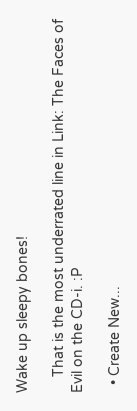Wake up sleepy bones!

    That is the most underrated line in Link: The Faces of Evil on the CD-i. :P

  • Create New...